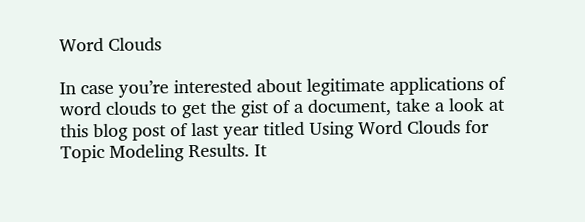Word Clouds

In case you’re interested about legitimate applications of word clouds to get the gist of a document, take a look at this blog post of last year titled Using Word Clouds for Topic Modeling Results. It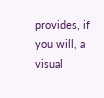provides, if you will, a visual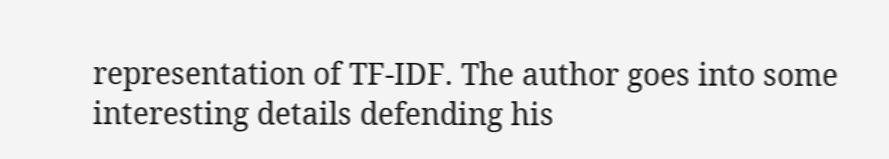representation of TF-IDF. The author goes into some interesting details defending his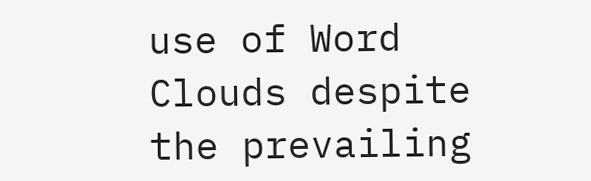use of Word Clouds despite the prevailing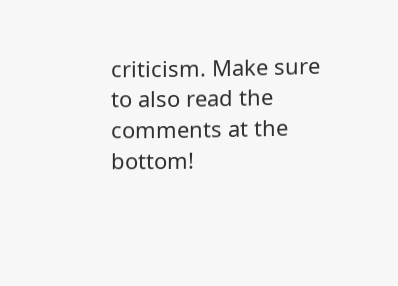criticism. Make sure to also read the comments at the bottom!